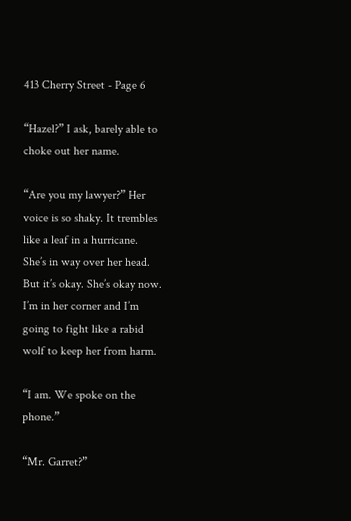413 Cherry Street - Page 6

“Hazel?” I ask, barely able to choke out her name.

“Are you my lawyer?” Her voice is so shaky. It trembles like a leaf in a hurricane. She’s in way over her head. But it’s okay. She’s okay now. I’m in her corner and I’m going to fight like a rabid wolf to keep her from harm.

“I am. We spoke on the phone.”

“Mr. Garret?”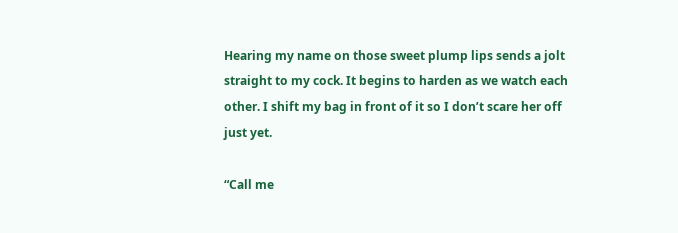Hearing my name on those sweet plump lips sends a jolt straight to my cock. It begins to harden as we watch each other. I shift my bag in front of it so I don’t scare her off just yet.

“Call me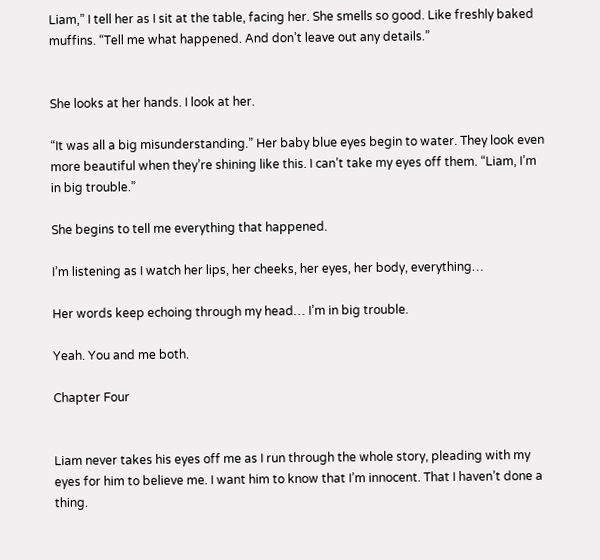Liam,” I tell her as I sit at the table, facing her. She smells so good. Like freshly baked muffins. “Tell me what happened. And don’t leave out any details.”


She looks at her hands. I look at her.

“It was all a big misunderstanding.” Her baby blue eyes begin to water. They look even more beautiful when they’re shining like this. I can’t take my eyes off them. “Liam, I’m in big trouble.”

She begins to tell me everything that happened.

I’m listening as I watch her lips, her cheeks, her eyes, her body, everything…

Her words keep echoing through my head… I’m in big trouble.

Yeah. You and me both.

Chapter Four


Liam never takes his eyes off me as I run through the whole story, pleading with my eyes for him to believe me. I want him to know that I’m innocent. That I haven’t done a thing.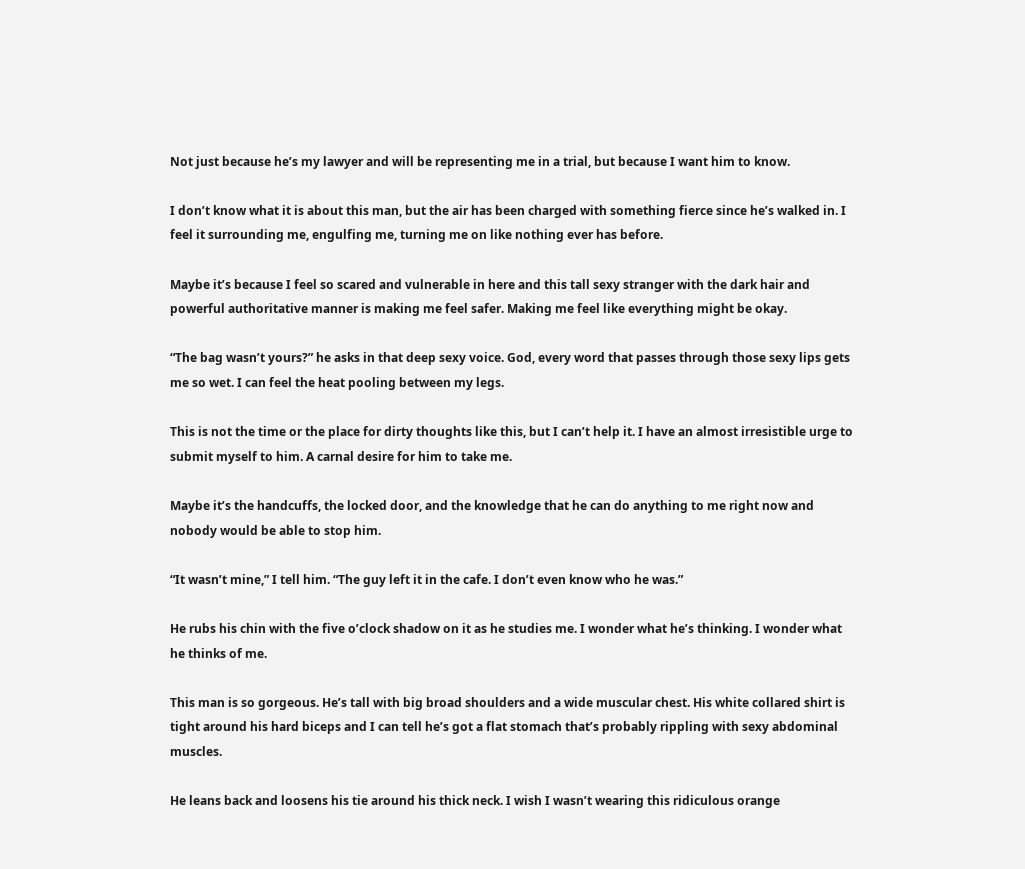Not just because he’s my lawyer and will be representing me in a trial, but because I want him to know.

I don’t know what it is about this man, but the air has been charged with something fierce since he’s walked in. I feel it surrounding me, engulfing me, turning me on like nothing ever has before.

Maybe it’s because I feel so scared and vulnerable in here and this tall sexy stranger with the dark hair and powerful authoritative manner is making me feel safer. Making me feel like everything might be okay.

“The bag wasn’t yours?” he asks in that deep sexy voice. God, every word that passes through those sexy lips gets me so wet. I can feel the heat pooling between my legs.

This is not the time or the place for dirty thoughts like this, but I can’t help it. I have an almost irresistible urge to submit myself to him. A carnal desire for him to take me.

Maybe it’s the handcuffs, the locked door, and the knowledge that he can do anything to me right now and nobody would be able to stop him.

“It wasn’t mine,” I tell him. “The guy left it in the cafe. I don’t even know who he was.”

He rubs his chin with the five o’clock shadow on it as he studies me. I wonder what he’s thinking. I wonder what he thinks of me.

This man is so gorgeous. He’s tall with big broad shoulders and a wide muscular chest. His white collared shirt is tight around his hard biceps and I can tell he’s got a flat stomach that’s probably rippling with sexy abdominal muscles.

He leans back and loosens his tie around his thick neck. I wish I wasn’t wearing this ridiculous orange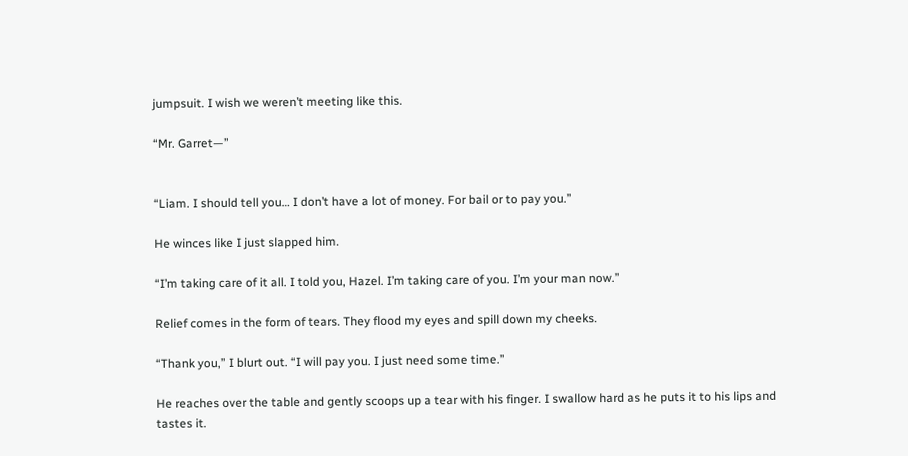jumpsuit. I wish we weren’t meeting like this.

“Mr. Garret—”


“Liam. I should tell you… I don’t have a lot of money. For bail or to pay you.”

He winces like I just slapped him.

“I’m taking care of it all. I told you, Hazel. I’m taking care of you. I’m your man now.”

Relief comes in the form of tears. They flood my eyes and spill down my cheeks.

“Thank you,” I blurt out. “I will pay you. I just need some time.”

He reaches over the table and gently scoops up a tear with his finger. I swallow hard as he puts it to his lips and tastes it.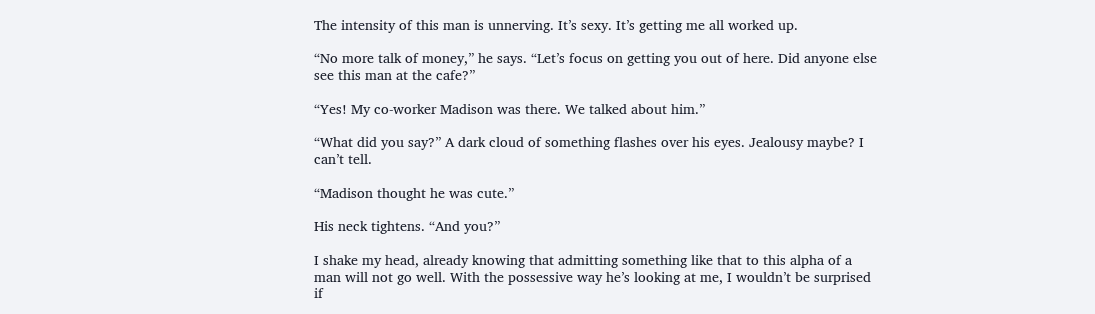The intensity of this man is unnerving. It’s sexy. It’s getting me all worked up.

“No more talk of money,” he says. “Let’s focus on getting you out of here. Did anyone else see this man at the cafe?”

“Yes! My co-worker Madison was there. We talked about him.”

“What did you say?” A dark cloud of something flashes over his eyes. Jealousy maybe? I can’t tell.

“Madison thought he was cute.”

His neck tightens. “And you?”

I shake my head, already knowing that admitting something like that to this alpha of a man will not go well. With the possessive way he’s looking at me, I wouldn’t be surprised if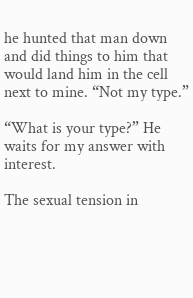he hunted that man down and did things to him that would land him in the cell next to mine. “Not my type.”

“What is your type?” He waits for my answer with interest.

The sexual tension in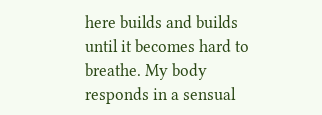here builds and builds until it becomes hard to breathe. My body responds in a sensual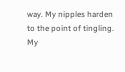way. My nipples harden to the point of tingling. My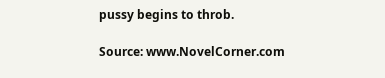pussy begins to throb.

Source: www.NovelCorner.com